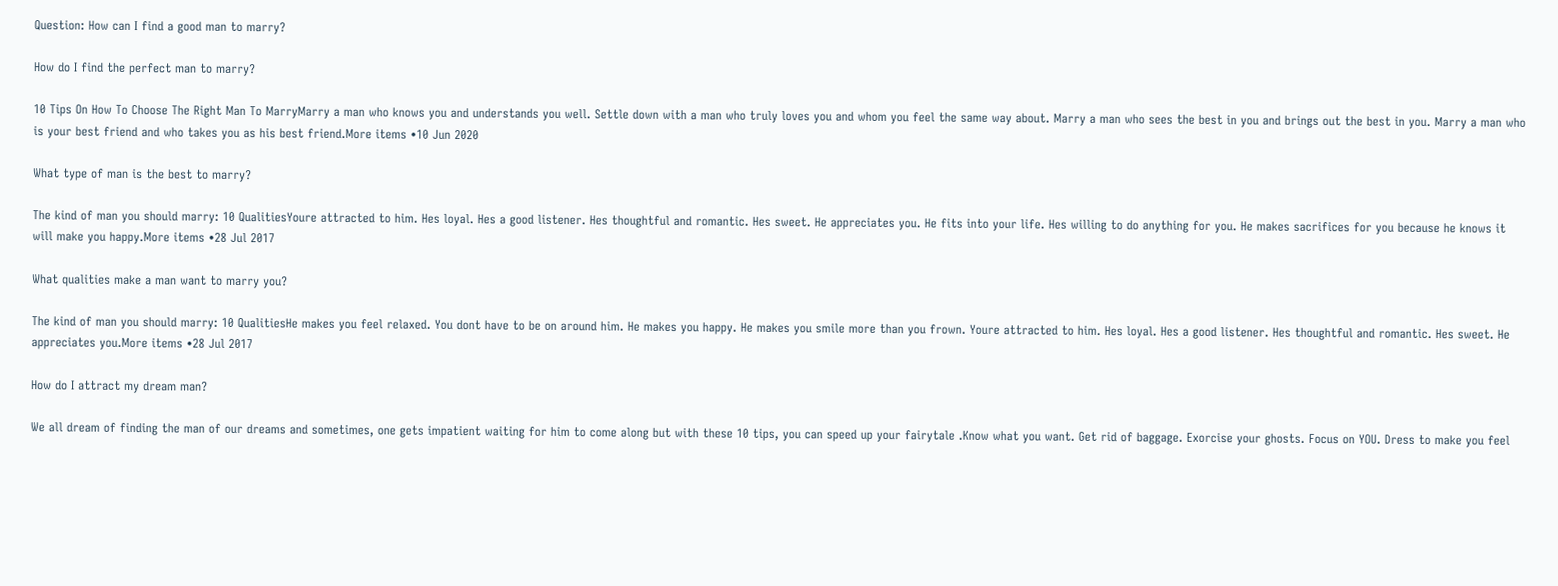Question: How can I find a good man to marry?

How do I find the perfect man to marry?

10 Tips On How To Choose The Right Man To MarryMarry a man who knows you and understands you well. Settle down with a man who truly loves you and whom you feel the same way about. Marry a man who sees the best in you and brings out the best in you. Marry a man who is your best friend and who takes you as his best friend.More items •10 Jun 2020

What type of man is the best to marry?

The kind of man you should marry: 10 QualitiesYoure attracted to him. Hes loyal. Hes a good listener. Hes thoughtful and romantic. Hes sweet. He appreciates you. He fits into your life. Hes willing to do anything for you. He makes sacrifices for you because he knows it will make you happy.More items •28 Jul 2017

What qualities make a man want to marry you?

The kind of man you should marry: 10 QualitiesHe makes you feel relaxed. You dont have to be on around him. He makes you happy. He makes you smile more than you frown. Youre attracted to him. Hes loyal. Hes a good listener. Hes thoughtful and romantic. Hes sweet. He appreciates you.More items •28 Jul 2017

How do I attract my dream man?

We all dream of finding the man of our dreams and sometimes, one gets impatient waiting for him to come along but with these 10 tips, you can speed up your fairytale .Know what you want. Get rid of baggage. Exorcise your ghosts. Focus on YOU. Dress to make you feel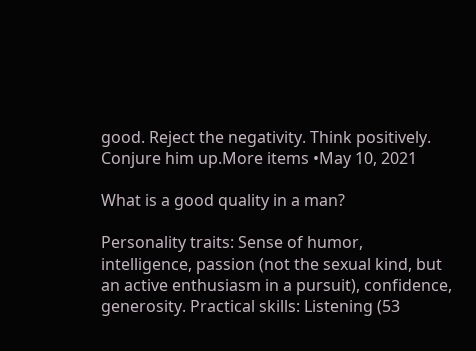good. Reject the negativity. Think positively. Conjure him up.More items •May 10, 2021

What is a good quality in a man?

Personality traits: Sense of humor, intelligence, passion (not the sexual kind, but an active enthusiasm in a pursuit), confidence, generosity. Practical skills: Listening (53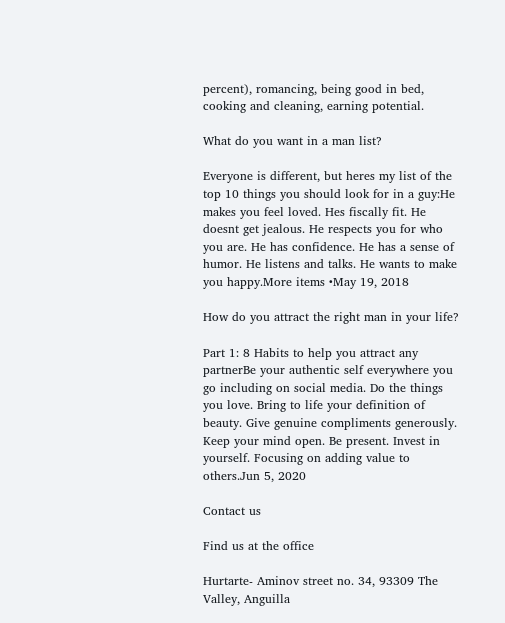percent), romancing, being good in bed, cooking and cleaning, earning potential.

What do you want in a man list?

Everyone is different, but heres my list of the top 10 things you should look for in a guy:He makes you feel loved. Hes fiscally fit. He doesnt get jealous. He respects you for who you are. He has confidence. He has a sense of humor. He listens and talks. He wants to make you happy.More items •May 19, 2018

How do you attract the right man in your life?

Part 1: 8 Habits to help you attract any partnerBe your authentic self everywhere you go including on social media. Do the things you love. Bring to life your definition of beauty. Give genuine compliments generously. Keep your mind open. Be present. Invest in yourself. Focusing on adding value to others.Jun 5, 2020

Contact us

Find us at the office

Hurtarte- Aminov street no. 34, 93309 The Valley, Anguilla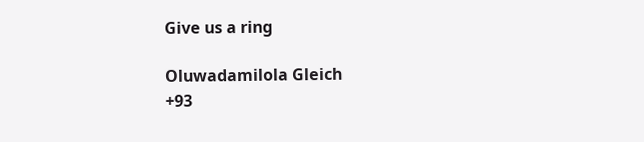Give us a ring

Oluwadamilola Gleich
+93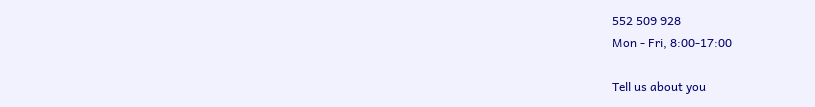552 509 928
Mon - Fri, 8:00-17:00

Tell us about you